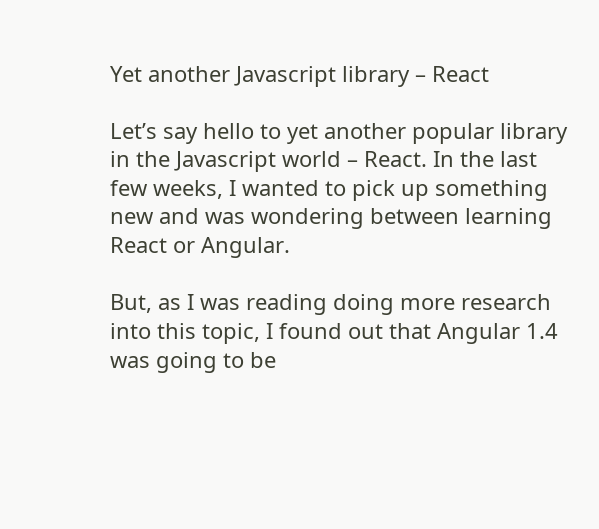Yet another Javascript library – React

Let’s say hello to yet another popular library in the Javascript world – React. In the last few weeks, I wanted to pick up something new and was wondering between learning React or Angular.

But, as I was reading doing more research into this topic, I found out that Angular 1.4 was going to be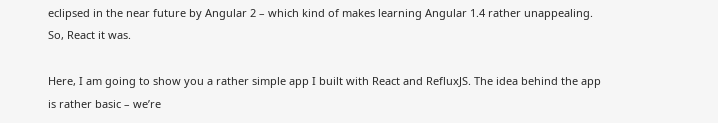eclipsed in the near future by Angular 2 – which kind of makes learning Angular 1.4 rather unappealing. So, React it was.

Here, I am going to show you a rather simple app I built with React and RefluxJS. The idea behind the app is rather basic – we’re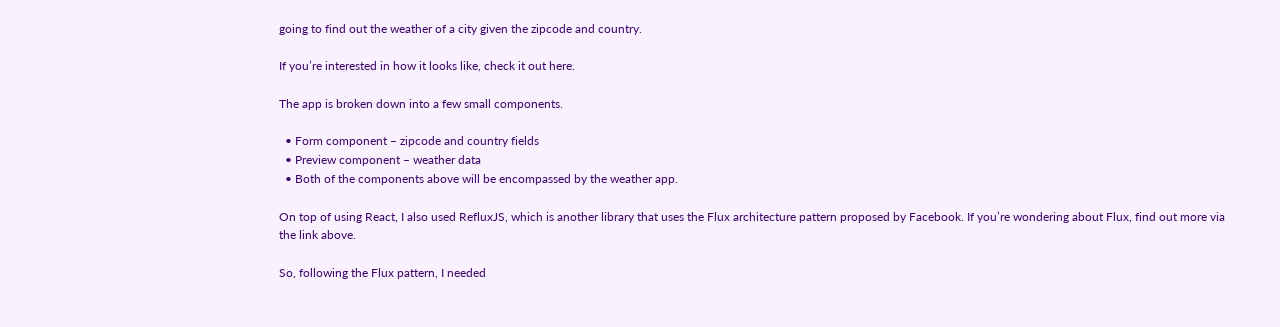going to find out the weather of a city given the zipcode and country.

If you’re interested in how it looks like, check it out here.

The app is broken down into a few small components.

  • Form component – zipcode and country fields
  • Preview component – weather data
  • Both of the components above will be encompassed by the weather app.

On top of using React, I also used RefluxJS, which is another library that uses the Flux architecture pattern proposed by Facebook. If you’re wondering about Flux, find out more via the link above.

So, following the Flux pattern, I needed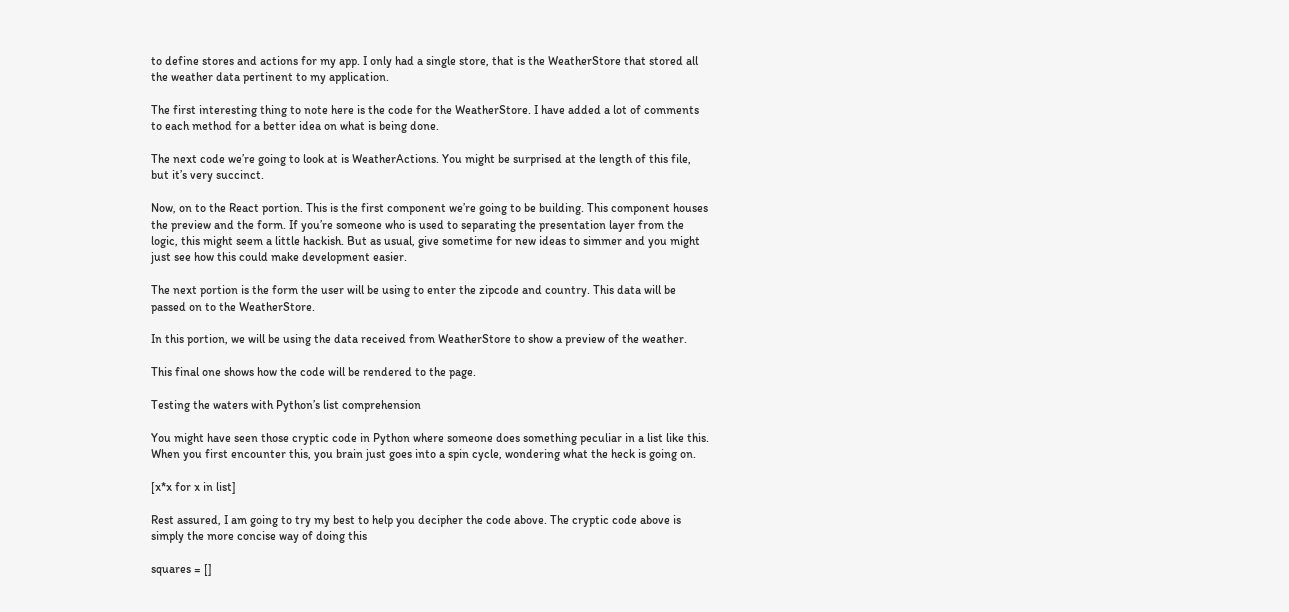to define stores and actions for my app. I only had a single store, that is the WeatherStore that stored all the weather data pertinent to my application.

The first interesting thing to note here is the code for the WeatherStore. I have added a lot of comments to each method for a better idea on what is being done.

The next code we’re going to look at is WeatherActions. You might be surprised at the length of this file, but it’s very succinct.

Now, on to the React portion. This is the first component we’re going to be building. This component houses the preview and the form. If you’re someone who is used to separating the presentation layer from the logic, this might seem a little hackish. But as usual, give sometime for new ideas to simmer and you might just see how this could make development easier.

The next portion is the form the user will be using to enter the zipcode and country. This data will be passed on to the WeatherStore.

In this portion, we will be using the data received from WeatherStore to show a preview of the weather.

This final one shows how the code will be rendered to the page.

Testing the waters with Python’s list comprehension

You might have seen those cryptic code in Python where someone does something peculiar in a list like this. When you first encounter this, you brain just goes into a spin cycle, wondering what the heck is going on.

[x*x for x in list]

Rest assured, I am going to try my best to help you decipher the code above. The cryptic code above is simply the more concise way of doing this

squares = []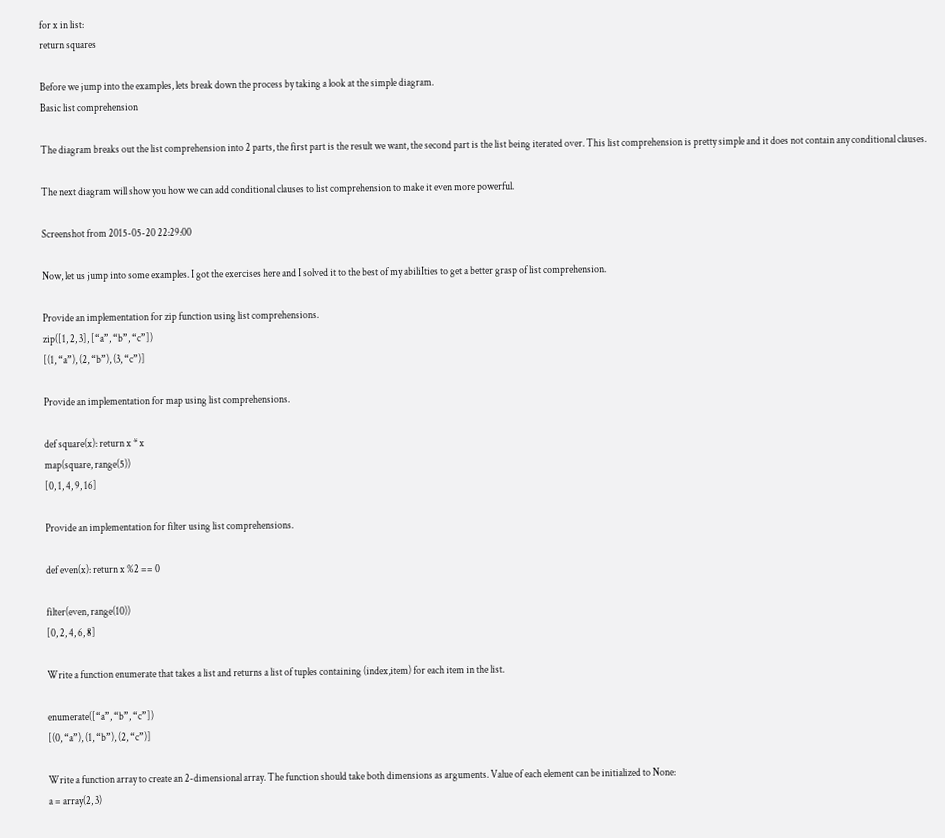for x in list:
return squares

Before we jump into the examples, lets break down the process by taking a look at the simple diagram.
Basic list comprehension

The diagram breaks out the list comprehension into 2 parts, the first part is the result we want, the second part is the list being iterated over. This list comprehension is pretty simple and it does not contain any conditional clauses.

The next diagram will show you how we can add conditional clauses to list comprehension to make it even more powerful.

Screenshot from 2015-05-20 22:29:00

Now, let us jump into some examples. I got the exercises here and I solved it to the best of my abiliIties to get a better grasp of list comprehension.

Provide an implementation for zip function using list comprehensions.
zip([1, 2, 3], [“a”, “b”, “c”])
[(1, “a”), (2, “b”), (3, “c”)]

Provide an implementation for map using list comprehensions.

def square(x): return x * x
map(square, range(5))
[0, 1, 4, 9, 16]

Provide an implementation for filter using list comprehensions.

def even(x): return x %2 == 0

filter(even, range(10))
[0, 2, 4, 6, 8]

Write a function enumerate that takes a list and returns a list of tuples containing (index,item) for each item in the list.

enumerate([“a”, “b”, “c”])
[(0, “a”), (1, “b”), (2, “c”)]

Write a function array to create an 2-dimensional array. The function should take both dimensions as arguments. Value of each element can be initialized to None:
a = array(2, 3)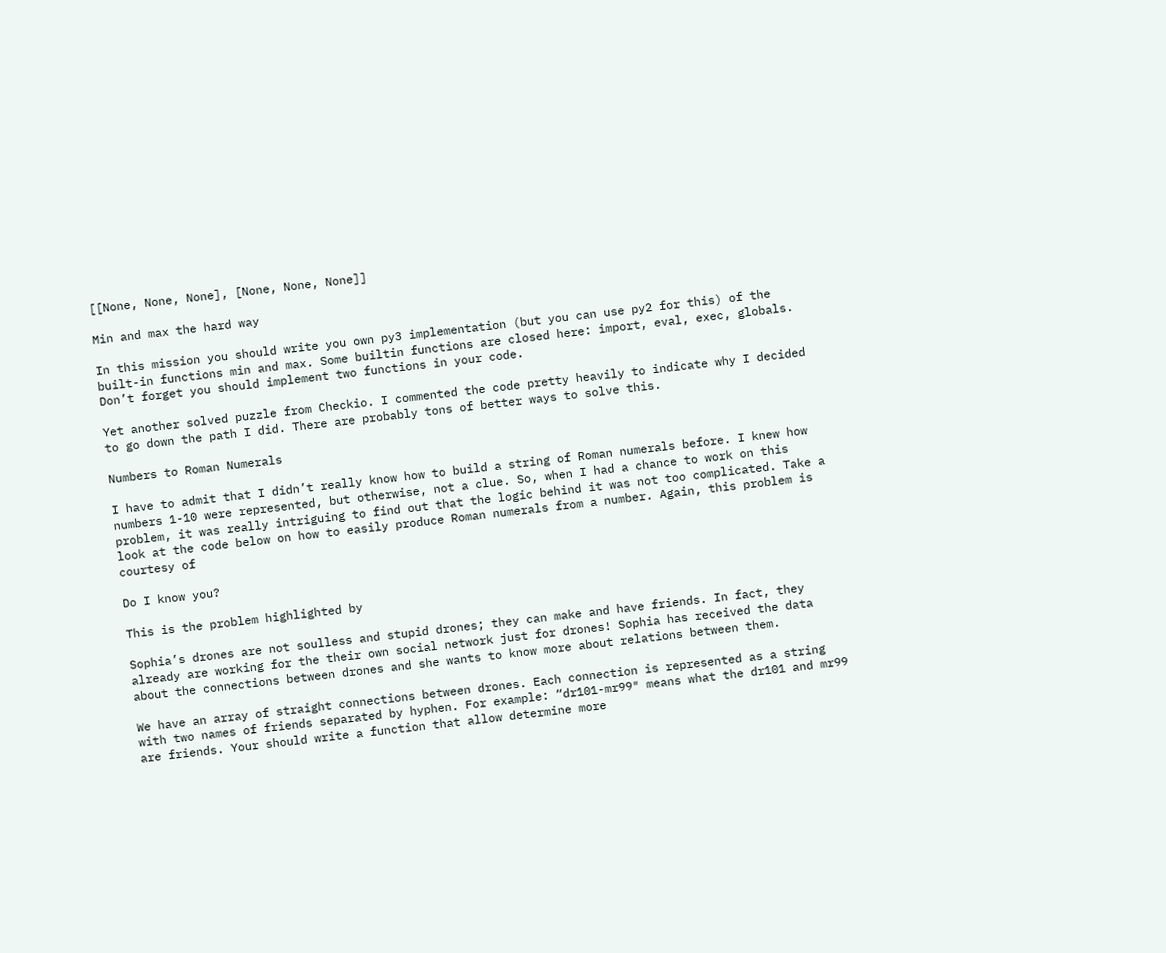[[None, None, None], [None, None, None]]

Min and max the hard way

In this mission you should write you own py3 implementation (but you can use py2 for this) of the built-in functions min and max. Some builtin functions are closed here: import, eval, exec, globals. Don’t forget you should implement two functions in your code.

Yet another solved puzzle from Checkio. I commented the code pretty heavily to indicate why I decided to go down the path I did. There are probably tons of better ways to solve this.

Numbers to Roman Numerals

I have to admit that I didn’t really know how to build a string of Roman numerals before. I knew how numbers 1-10 were represented, but otherwise, not a clue. So, when I had a chance to work on this problem, it was really intriguing to find out that the logic behind it was not too complicated. Take a look at the code below on how to easily produce Roman numerals from a number. Again, this problem is courtesy of

Do I know you?

This is the problem highlighted by

Sophia’s drones are not soulless and stupid drones; they can make and have friends. In fact, they already are working for the their own social network just for drones! Sophia has received the data about the connections between drones and she wants to know more about relations between them.

We have an array of straight connections between drones. Each connection is represented as a string with two names of friends separated by hyphen. For example: “dr101-mr99″ means what the dr101 and mr99 are friends. Your should write a function that allow determine more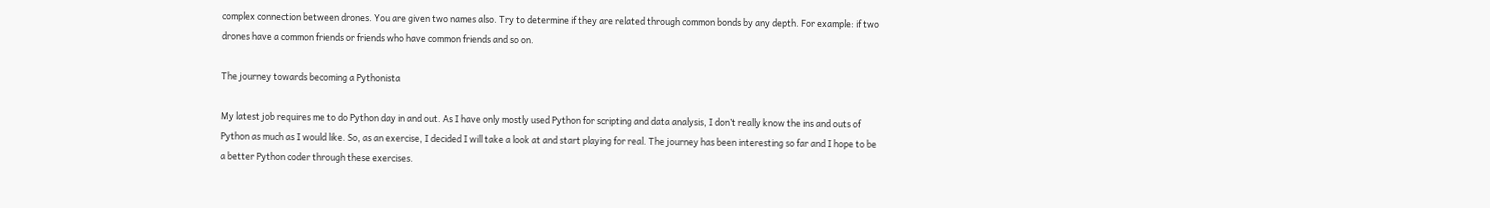complex connection between drones. You are given two names also. Try to determine if they are related through common bonds by any depth. For example: if two drones have a common friends or friends who have common friends and so on.

The journey towards becoming a Pythonista

My latest job requires me to do Python day in and out. As I have only mostly used Python for scripting and data analysis, I don’t really know the ins and outs of Python as much as I would like. So, as an exercise, I decided I will take a look at and start playing for real. The journey has been interesting so far and I hope to be a better Python coder through these exercises.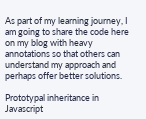As part of my learning journey, I am going to share the code here on my blog with heavy annotations so that others can understand my approach and perhaps offer better solutions.

Prototypal inheritance in Javascript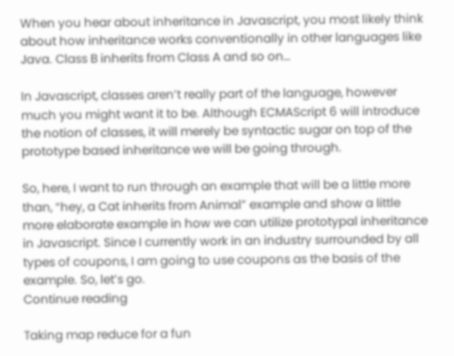When you hear about inheritance in Javascript, you most likely think about how inheritance works conventionally in other languages like Java. Class B inherits from Class A and so on…

In Javascript, classes aren’t really part of the language, however much you might want it to be. Although ECMAScript 6 will introduce the notion of classes, it will merely be syntactic sugar on top of the prototype based inheritance we will be going through.

So, here, I want to run through an example that will be a little more than, “hey, a Cat inherits from Animal” example and show a little more elaborate example in how we can utilize prototypal inheritance in Javascript. Since I currently work in an industry surrounded by all types of coupons, I am going to use coupons as the basis of the example. So, let’s go.
Continue reading

Taking map reduce for a fun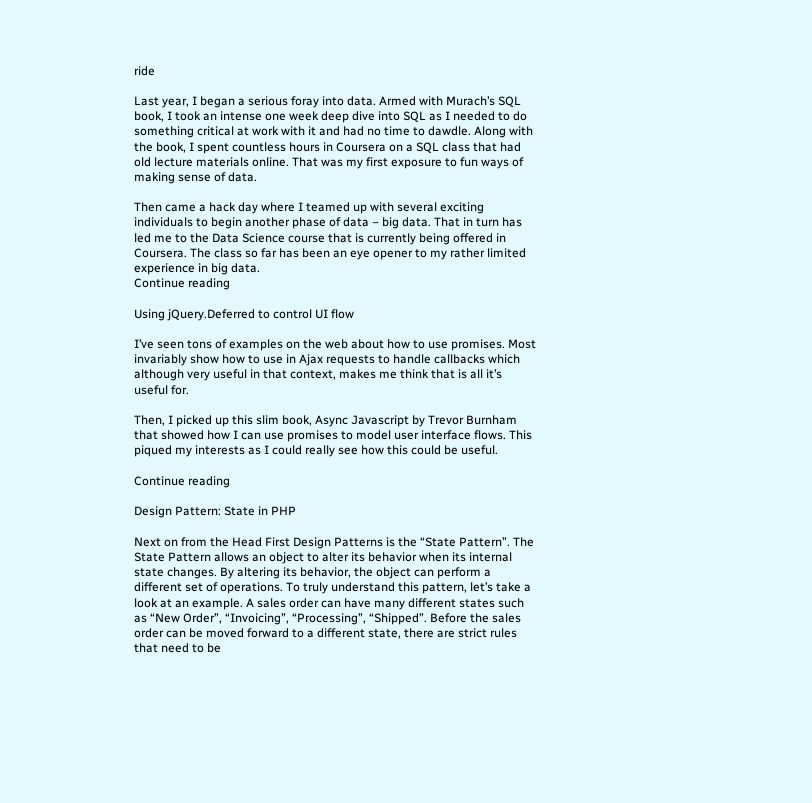ride

Last year, I began a serious foray into data. Armed with Murach’s SQL book, I took an intense one week deep dive into SQL as I needed to do something critical at work with it and had no time to dawdle. Along with the book, I spent countless hours in Coursera on a SQL class that had old lecture materials online. That was my first exposure to fun ways of making sense of data.

Then came a hack day where I teamed up with several exciting individuals to begin another phase of data – big data. That in turn has led me to the Data Science course that is currently being offered in Coursera. The class so far has been an eye opener to my rather limited experience in big data.
Continue reading

Using jQuery.Deferred to control UI flow

I’ve seen tons of examples on the web about how to use promises. Most invariably show how to use in Ajax requests to handle callbacks which although very useful in that context, makes me think that is all it’s useful for.

Then, I picked up this slim book, Async Javascript by Trevor Burnham that showed how I can use promises to model user interface flows. This piqued my interests as I could really see how this could be useful.

Continue reading

Design Pattern: State in PHP

Next on from the Head First Design Patterns is the “State Pattern”. The State Pattern allows an object to alter its behavior when its internal state changes. By altering its behavior, the object can perform a different set of operations. To truly understand this pattern, let’s take a look at an example. A sales order can have many different states such as “New Order”, “Invoicing”, “Processing”, “Shipped”. Before the sales order can be moved forward to a different state, there are strict rules that need to be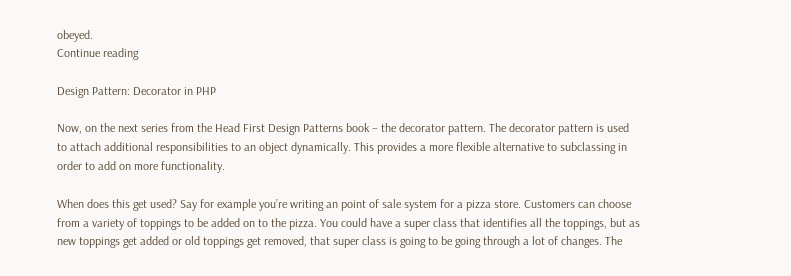obeyed.
Continue reading

Design Pattern: Decorator in PHP

Now, on the next series from the Head First Design Patterns book – the decorator pattern. The decorator pattern is used to attach additional responsibilities to an object dynamically. This provides a more flexible alternative to subclassing in order to add on more functionality.

When does this get used? Say for example you’re writing an point of sale system for a pizza store. Customers can choose from a variety of toppings to be added on to the pizza. You could have a super class that identifies all the toppings, but as new toppings get added or old toppings get removed, that super class is going to be going through a lot of changes. The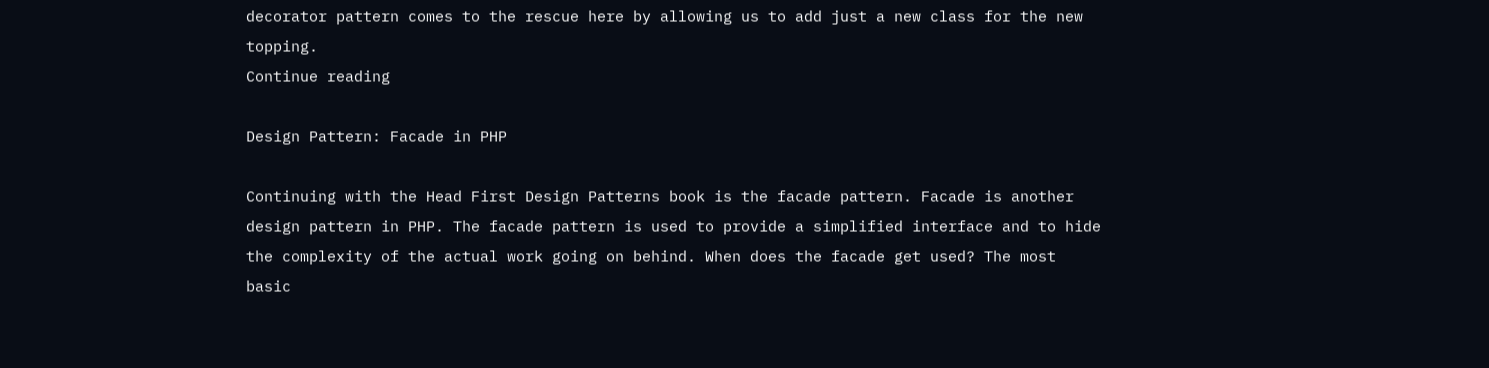decorator pattern comes to the rescue here by allowing us to add just a new class for the new topping.
Continue reading

Design Pattern: Facade in PHP

Continuing with the Head First Design Patterns book is the facade pattern. Facade is another design pattern in PHP. The facade pattern is used to provide a simplified interface and to hide the complexity of the actual work going on behind. When does the facade get used? The most basic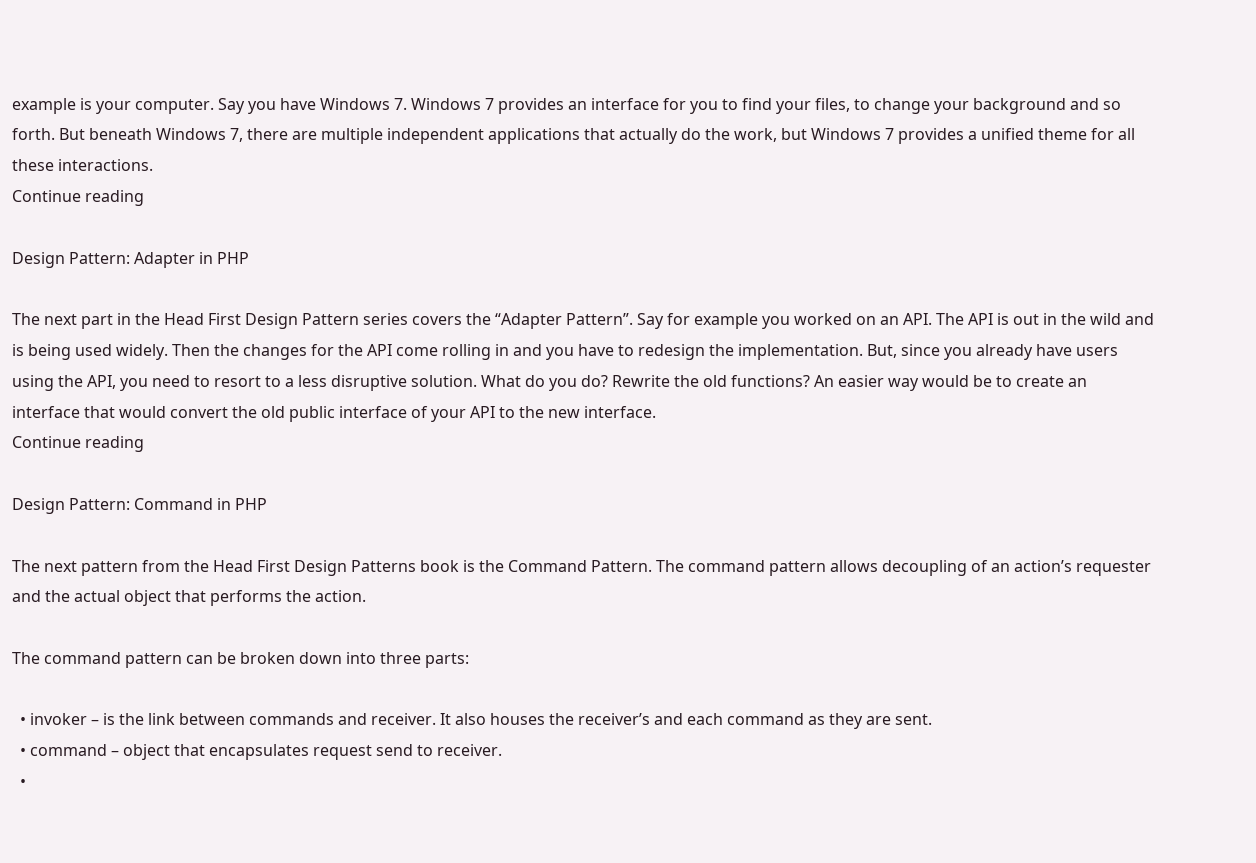example is your computer. Say you have Windows 7. Windows 7 provides an interface for you to find your files, to change your background and so forth. But beneath Windows 7, there are multiple independent applications that actually do the work, but Windows 7 provides a unified theme for all these interactions.
Continue reading

Design Pattern: Adapter in PHP

The next part in the Head First Design Pattern series covers the “Adapter Pattern”. Say for example you worked on an API. The API is out in the wild and is being used widely. Then the changes for the API come rolling in and you have to redesign the implementation. But, since you already have users using the API, you need to resort to a less disruptive solution. What do you do? Rewrite the old functions? An easier way would be to create an interface that would convert the old public interface of your API to the new interface.
Continue reading

Design Pattern: Command in PHP

The next pattern from the Head First Design Patterns book is the Command Pattern. The command pattern allows decoupling of an action’s requester and the actual object that performs the action.

The command pattern can be broken down into three parts:

  • invoker – is the link between commands and receiver. It also houses the receiver’s and each command as they are sent.
  • command – object that encapsulates request send to receiver.
  •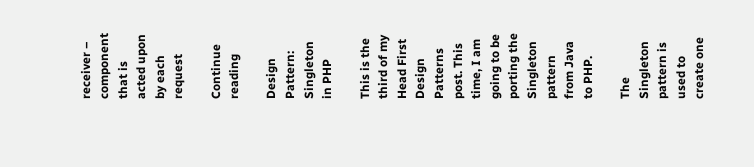receiver – component that is acted upon by each request

Continue reading

Design Pattern: Singleton in PHP

This is the third of my Head First Design Patterns post. This time, I am going to be porting the Singleton pattern from Java to PHP.

The Singleton pattern is used to create one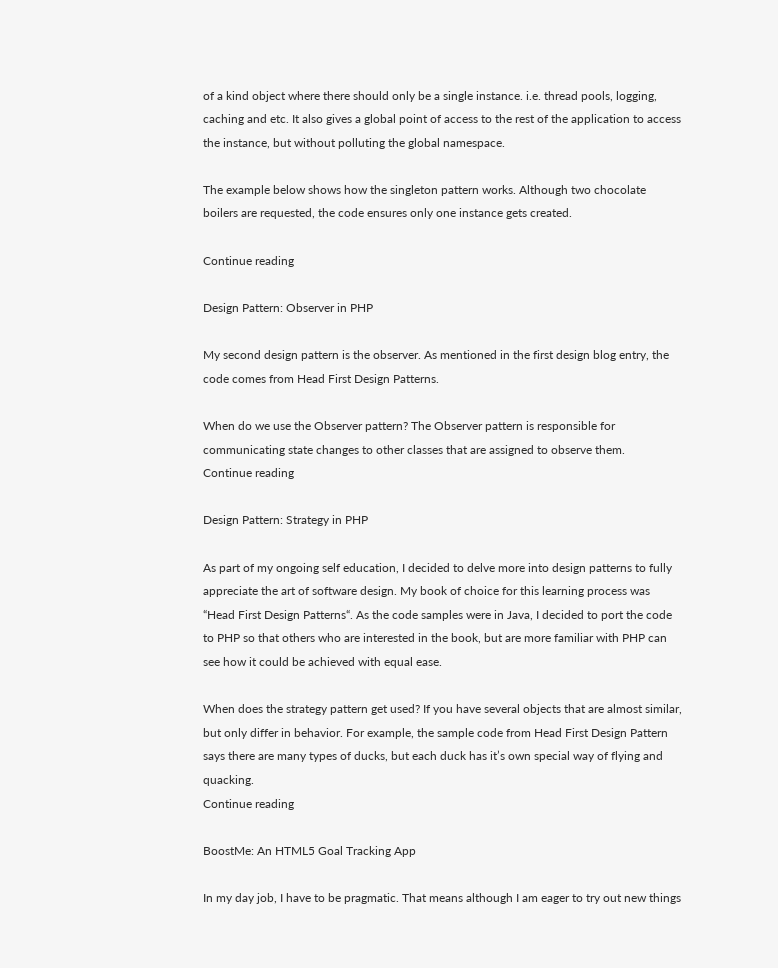of a kind object where there should only be a single instance. i.e. thread pools, logging, caching and etc. It also gives a global point of access to the rest of the application to access the instance, but without polluting the global namespace.

The example below shows how the singleton pattern works. Although two chocolate boilers are requested, the code ensures only one instance gets created.

Continue reading

Design Pattern: Observer in PHP

My second design pattern is the observer. As mentioned in the first design blog entry, the code comes from Head First Design Patterns.

When do we use the Observer pattern? The Observer pattern is responsible for communicating state changes to other classes that are assigned to observe them.
Continue reading

Design Pattern: Strategy in PHP

As part of my ongoing self education, I decided to delve more into design patterns to fully appreciate the art of software design. My book of choice for this learning process was “Head First Design Patterns“. As the code samples were in Java, I decided to port the code to PHP so that others who are interested in the book, but are more familiar with PHP can see how it could be achieved with equal ease.

When does the strategy pattern get used? If you have several objects that are almost similar, but only differ in behavior. For example, the sample code from Head First Design Pattern says there are many types of ducks, but each duck has it’s own special way of flying and quacking.
Continue reading

BoostMe: An HTML5 Goal Tracking App

In my day job, I have to be pragmatic. That means although I am eager to try out new things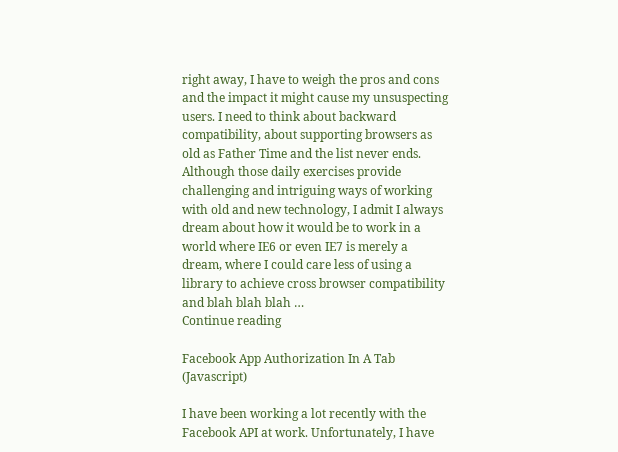right away, I have to weigh the pros and cons and the impact it might cause my unsuspecting users. I need to think about backward compatibility, about supporting browsers as old as Father Time and the list never ends. Although those daily exercises provide challenging and intriguing ways of working with old and new technology, I admit I always dream about how it would be to work in a world where IE6 or even IE7 is merely a dream, where I could care less of using a library to achieve cross browser compatibility and blah blah blah …
Continue reading

Facebook App Authorization In A Tab (Javascript)

I have been working a lot recently with the Facebook API at work. Unfortunately, I have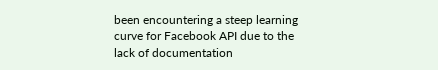been encountering a steep learning curve for Facebook API due to the lack of documentation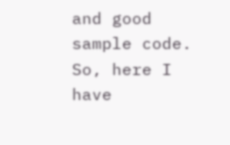and good sample code. So, here I have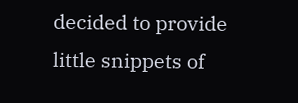decided to provide little snippets of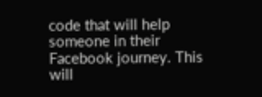code that will help someone in their Facebook journey. This will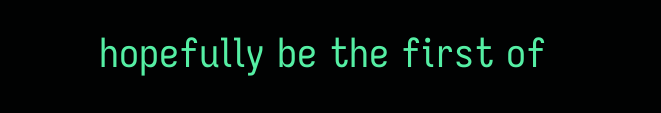hopefully be the first of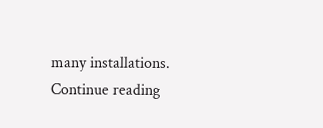many installations.
Continue reading